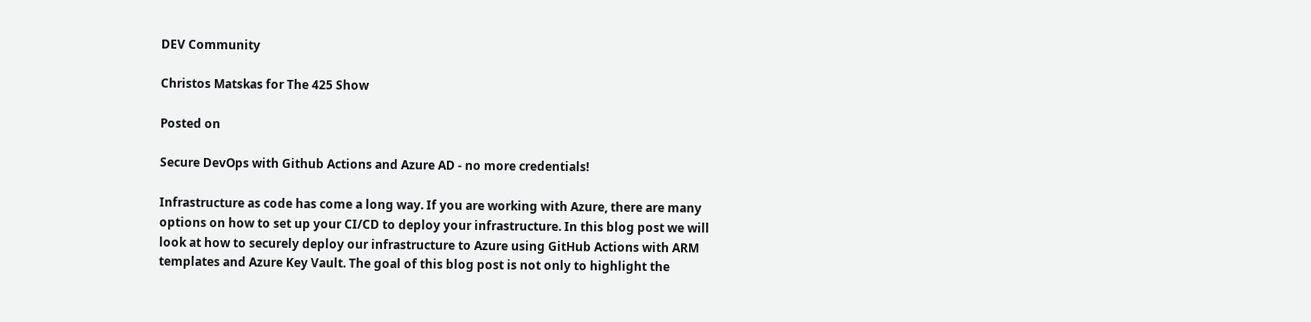DEV Community

Christos Matskas for The 425 Show

Posted on

Secure DevOps with Github Actions and Azure AD - no more credentials!

Infrastructure as code has come a long way. If you are working with Azure, there are many options on how to set up your CI/CD to deploy your infrastructure. In this blog post we will look at how to securely deploy our infrastructure to Azure using GitHub Actions with ARM templates and Azure Key Vault. The goal of this blog post is not only to highlight the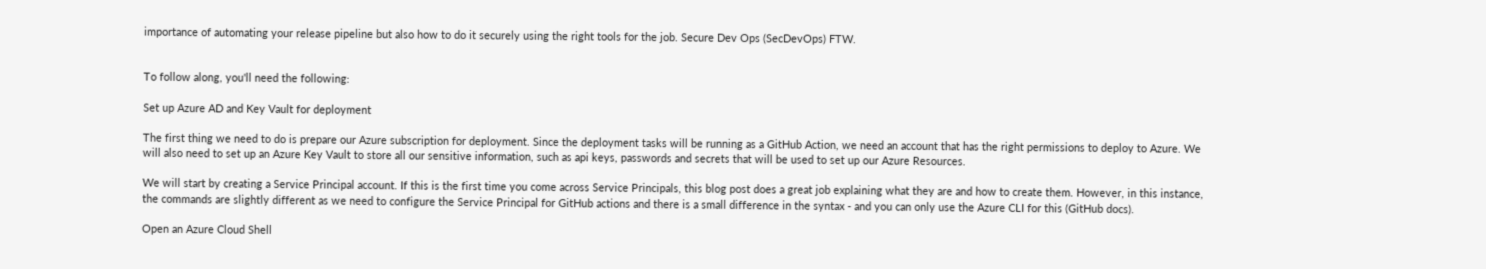importance of automating your release pipeline but also how to do it securely using the right tools for the job. Secure Dev Ops (SecDevOps) FTW.


To follow along, you'll need the following:

Set up Azure AD and Key Vault for deployment

The first thing we need to do is prepare our Azure subscription for deployment. Since the deployment tasks will be running as a GitHub Action, we need an account that has the right permissions to deploy to Azure. We will also need to set up an Azure Key Vault to store all our sensitive information, such as api keys, passwords and secrets that will be used to set up our Azure Resources.

We will start by creating a Service Principal account. If this is the first time you come across Service Principals, this blog post does a great job explaining what they are and how to create them. However, in this instance, the commands are slightly different as we need to configure the Service Principal for GitHub actions and there is a small difference in the syntax - and you can only use the Azure CLI for this (GitHub docs).

Open an Azure Cloud Shell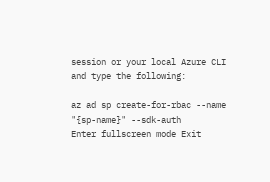session or your local Azure CLI and type the following:

az ad sp create-for-rbac --name "{sp-name}" --sdk-auth
Enter fullscreen mode Exit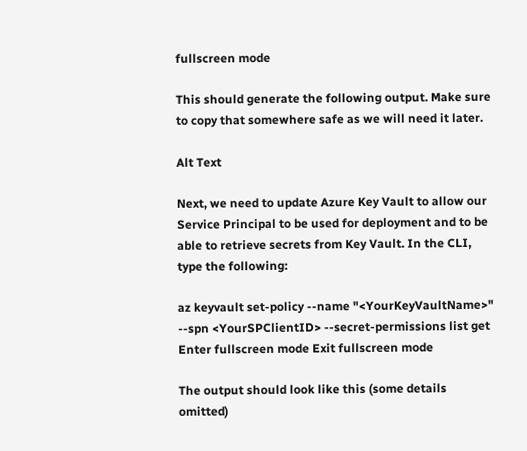fullscreen mode

This should generate the following output. Make sure to copy that somewhere safe as we will need it later.

Alt Text

Next, we need to update Azure Key Vault to allow our Service Principal to be used for deployment and to be able to retrieve secrets from Key Vault. In the CLI, type the following:

az keyvault set-policy --name "<YourKeyVaultName>" --spn <YourSPClientID> --secret-permissions list get
Enter fullscreen mode Exit fullscreen mode

The output should look like this (some details omitted)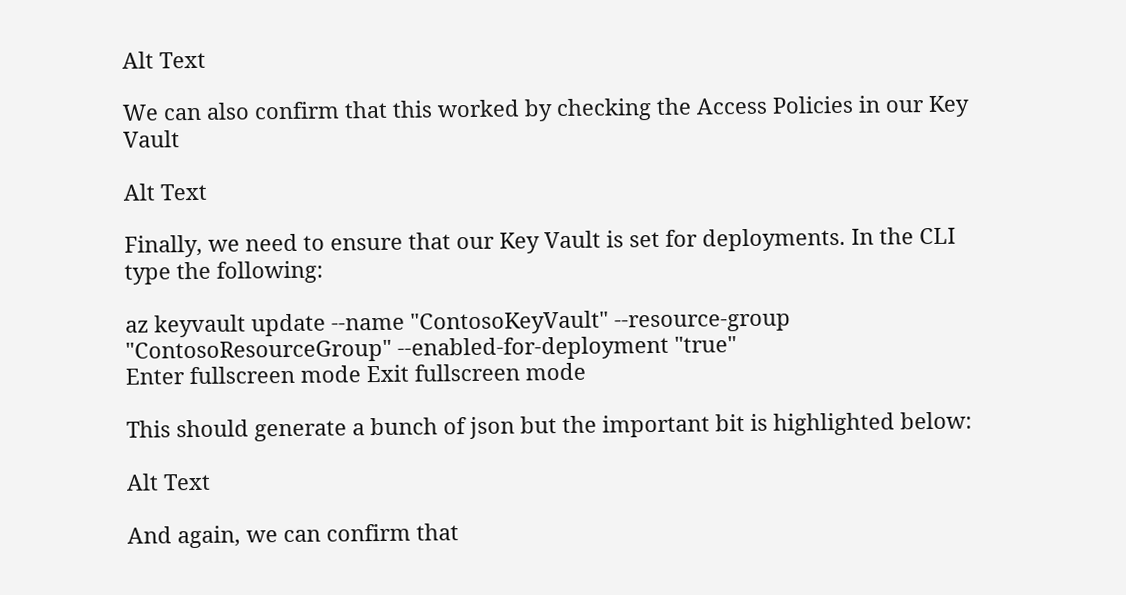Alt Text

We can also confirm that this worked by checking the Access Policies in our Key Vault

Alt Text

Finally, we need to ensure that our Key Vault is set for deployments. In the CLI type the following:

az keyvault update --name "ContosoKeyVault" --resource-group "ContosoResourceGroup" --enabled-for-deployment "true"
Enter fullscreen mode Exit fullscreen mode

This should generate a bunch of json but the important bit is highlighted below:

Alt Text

And again, we can confirm that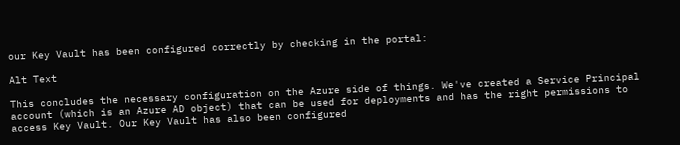our Key Vault has been configured correctly by checking in the portal:

Alt Text

This concludes the necessary configuration on the Azure side of things. We've created a Service Principal account (which is an Azure AD object) that can be used for deployments and has the right permissions to access Key Vault. Our Key Vault has also been configured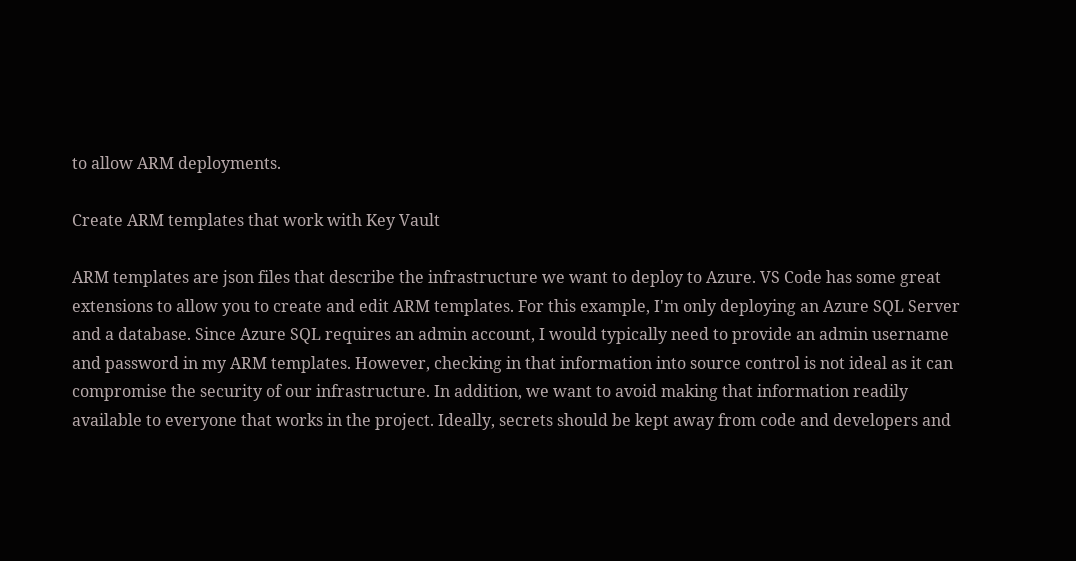to allow ARM deployments.

Create ARM templates that work with Key Vault

ARM templates are json files that describe the infrastructure we want to deploy to Azure. VS Code has some great extensions to allow you to create and edit ARM templates. For this example, I'm only deploying an Azure SQL Server and a database. Since Azure SQL requires an admin account, I would typically need to provide an admin username and password in my ARM templates. However, checking in that information into source control is not ideal as it can compromise the security of our infrastructure. In addition, we want to avoid making that information readily available to everyone that works in the project. Ideally, secrets should be kept away from code and developers and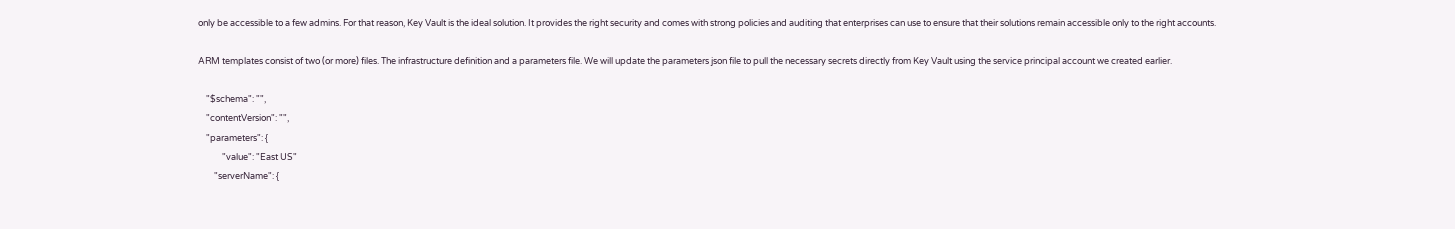only be accessible to a few admins. For that reason, Key Vault is the ideal solution. It provides the right security and comes with strong policies and auditing that enterprises can use to ensure that their solutions remain accessible only to the right accounts.

ARM templates consist of two (or more) files. The infrastructure definition and a parameters file. We will update the parameters json file to pull the necessary secrets directly from Key Vault using the service principal account we created earlier.

    "$schema": "",
    "contentVersion": "",
    "parameters": {
            "value": "East US"
        "serverName": {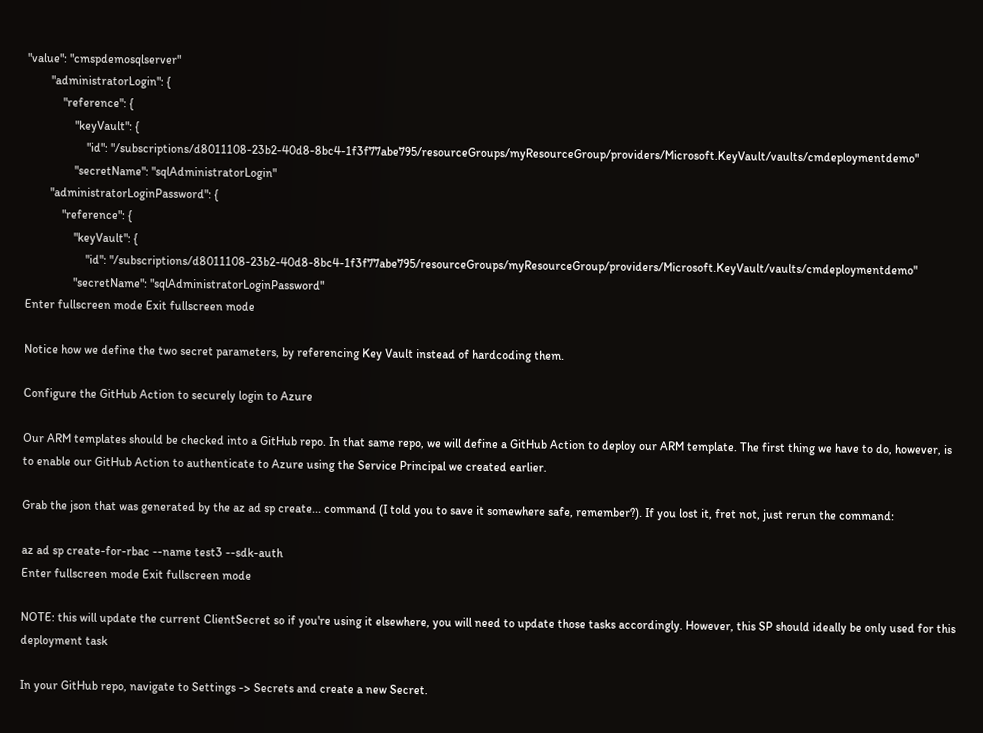"value": "cmspdemosqlserver"
        "administratorLogin": {
            "reference": {
                "keyVault": {
                    "id": "/subscriptions/d8011108-23b2-40d8-8bc4-1f3f77abe795/resourceGroups/myResourceGroup/providers/Microsoft.KeyVault/vaults/cmdeploymentdemo"
                "secretName": "sqlAdministratorLogin"
        "administratorLoginPassword": {
            "reference": {
                "keyVault": {
                    "id": "/subscriptions/d8011108-23b2-40d8-8bc4-1f3f77abe795/resourceGroups/myResourceGroup/providers/Microsoft.KeyVault/vaults/cmdeploymentdemo"
                "secretName": "sqlAdministratorLoginPassword"
Enter fullscreen mode Exit fullscreen mode

Notice how we define the two secret parameters, by referencing Key Vault instead of hardcoding them.

Configure the GitHub Action to securely login to Azure

Our ARM templates should be checked into a GitHub repo. In that same repo, we will define a GitHub Action to deploy our ARM template. The first thing we have to do, however, is to enable our GitHub Action to authenticate to Azure using the Service Principal we created earlier.

Grab the json that was generated by the az ad sp create... command (I told you to save it somewhere safe, remember?). If you lost it, fret not, just rerun the command:

az ad sp create-for-rbac --name test3 --sdk-auth
Enter fullscreen mode Exit fullscreen mode

NOTE: this will update the current ClientSecret so if you're using it elsewhere, you will need to update those tasks accordingly. However, this SP should ideally be only used for this deployment task

In your GitHub repo, navigate to Settings -> Secrets and create a new Secret.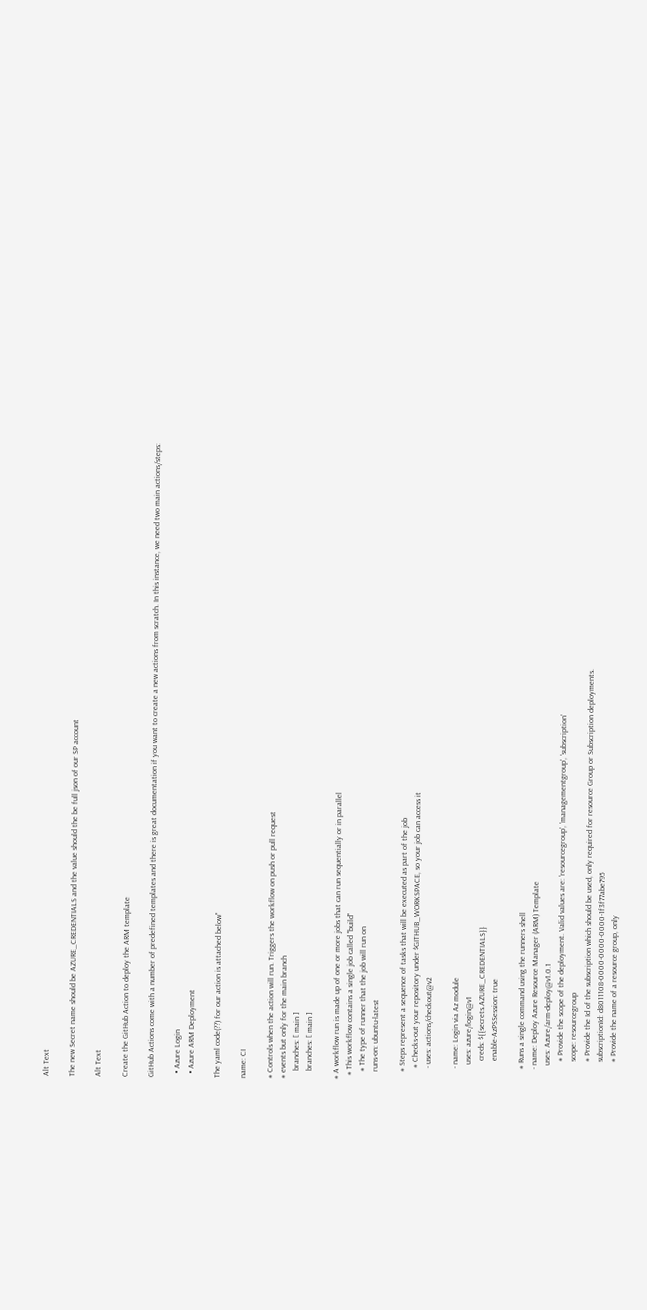Alt Text

The new Secret name should be AZURE_CREDENTIALS and the value should the be full json of our SP account

Alt Text

Create the GitHub Action to deploy the ARM template

GitHub Actions come with a number of predefined templates and there is great documentation if you want to create a new actions from scratch. In this instance, we need two main actions/steps:

  • Azure Login
  • Azure ARM Deployment

The yaml code(??) for our action is attached below"

name: CI

# Controls when the action will run. Triggers the workflow on push or pull request
# events but only for the main branch
    branches: [ main ]
    branches: [ main ]

# A workflow run is made up of one or more jobs that can run sequentially or in parallel
  # This workflow contains a single job called "build"
    # The type of runner that the job will run on
    runs-on: ubuntu-latest

    # Steps represent a sequence of tasks that will be executed as part of the job
      # Checks-out your repository under $GITHUB_WORKSPACE, so your job can access it
      - uses: actions/checkout@v2

      - name: Login via Az module
        uses: azure/login@v1
          creds: ${{secrets.AZURE_CREDENTIALS}}
          enable-AzPSSession: true

      # Runs a single command using the runners shell
      - name: Deploy Azure Resource Manager (ARM) Template
        uses: Azure/arm-deploy@v1.0.1
          # Provide the scope of the deployment. Valid values are: 'resourcegroup', 'managementgroup', 'subscription'
          scope: resourcegroup
          # Provide the Id of the subscription which should be used, only required for resource Group or Subscription deployments.
          subscriptionId: d8011108-0000-0000-0000-1f3f77abe795
          # Provide the name of a resource group, only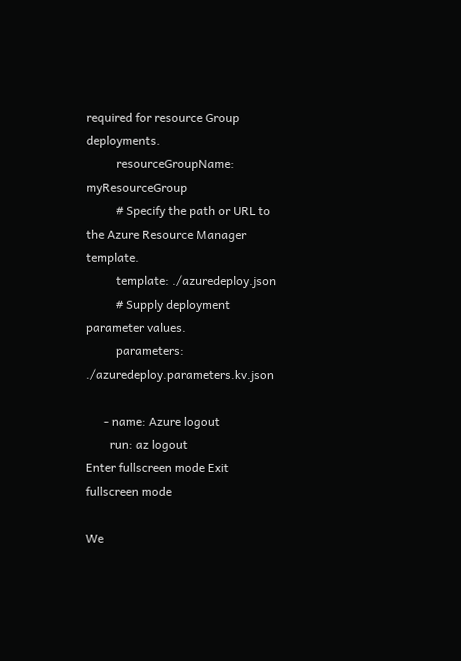required for resource Group deployments.
          resourceGroupName: myResourceGroup
          # Specify the path or URL to the Azure Resource Manager template.
          template: ./azuredeploy.json
          # Supply deployment parameter values.
          parameters: ./azuredeploy.parameters.kv.json

      - name: Azure logout
        run: az logout
Enter fullscreen mode Exit fullscreen mode

We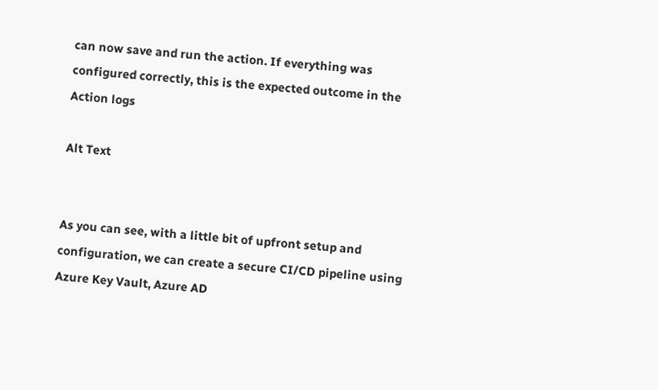can now save and run the action. If everything was configured correctly, this is the expected outcome in the Action logs

Alt Text


As you can see, with a little bit of upfront setup and configuration, we can create a secure CI/CD pipeline using Azure Key Vault, Azure AD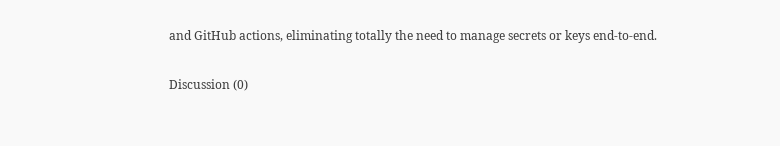and GitHub actions, eliminating totally the need to manage secrets or keys end-to-end.

Discussion (0)